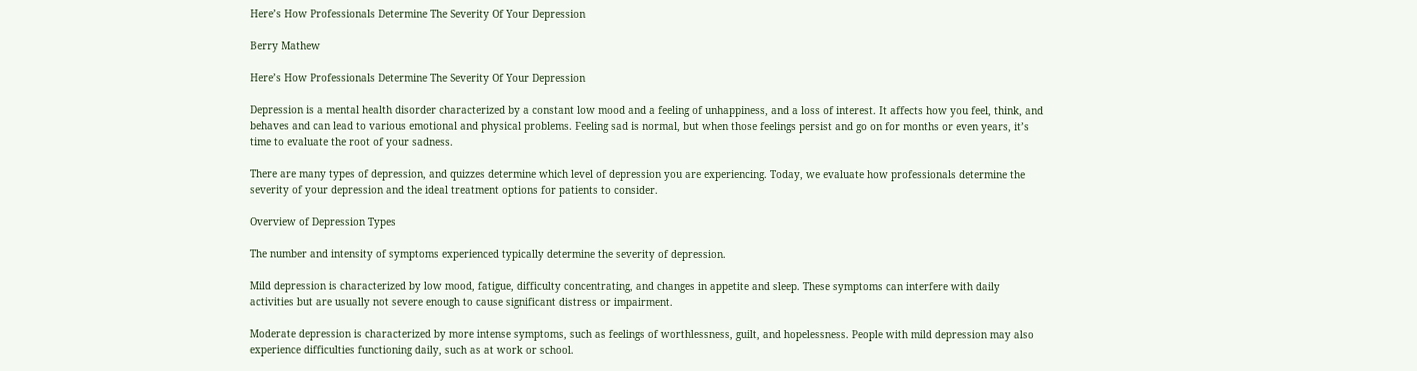Here’s How Professionals Determine The Severity Of Your Depression

Berry Mathew

Here’s How Professionals Determine The Severity Of Your Depression

Depression is a mental health disorder characterized by a constant low mood and a feeling of unhappiness, and a loss of interest. It affects how you feel, think, and behaves and can lead to various emotional and physical problems. Feeling sad is normal, but when those feelings persist and go on for months or even years, it’s time to evaluate the root of your sadness.

There are many types of depression, and quizzes determine which level of depression you are experiencing. Today, we evaluate how professionals determine the severity of your depression and the ideal treatment options for patients to consider.

Overview of Depression Types

The number and intensity of symptoms experienced typically determine the severity of depression.

Mild depression is characterized by low mood, fatigue, difficulty concentrating, and changes in appetite and sleep. These symptoms can interfere with daily activities but are usually not severe enough to cause significant distress or impairment.

Moderate depression is characterized by more intense symptoms, such as feelings of worthlessness, guilt, and hopelessness. People with mild depression may also experience difficulties functioning daily, such as at work or school.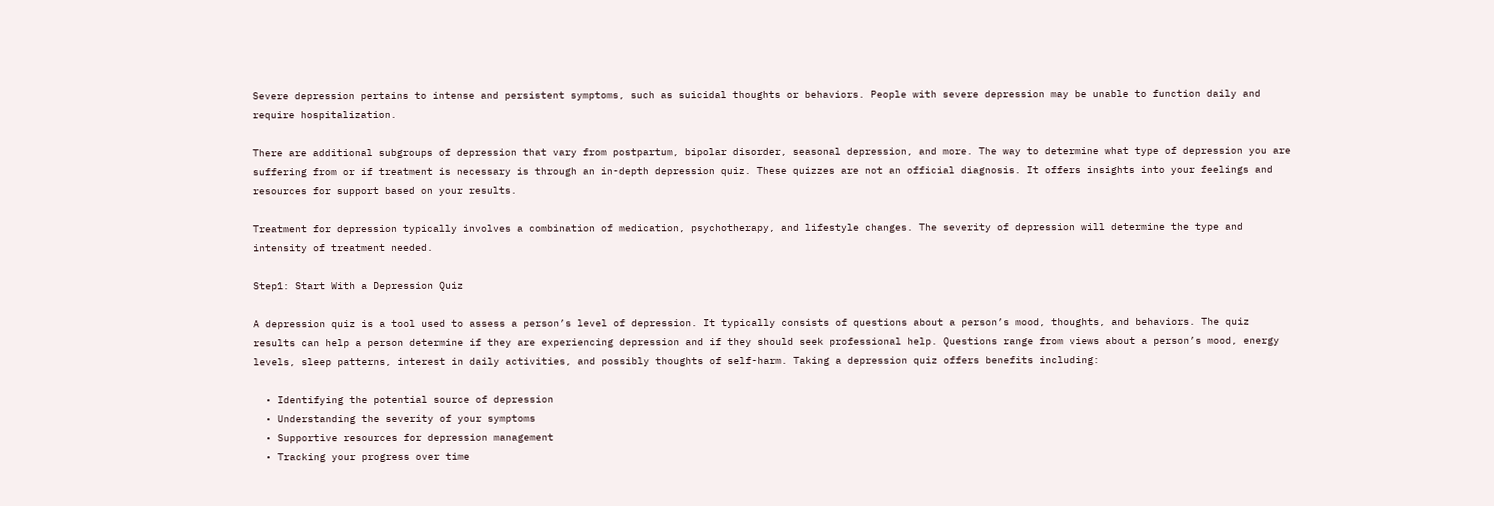Severe depression pertains to intense and persistent symptoms, such as suicidal thoughts or behaviors. People with severe depression may be unable to function daily and require hospitalization.

There are additional subgroups of depression that vary from postpartum, bipolar disorder, seasonal depression, and more. The way to determine what type of depression you are suffering from or if treatment is necessary is through an in-depth depression quiz. These quizzes are not an official diagnosis. It offers insights into your feelings and resources for support based on your results.

Treatment for depression typically involves a combination of medication, psychotherapy, and lifestyle changes. The severity of depression will determine the type and intensity of treatment needed.

Step1: Start With a Depression Quiz

A depression quiz is a tool used to assess a person’s level of depression. It typically consists of questions about a person’s mood, thoughts, and behaviors. The quiz results can help a person determine if they are experiencing depression and if they should seek professional help. Questions range from views about a person’s mood, energy levels, sleep patterns, interest in daily activities, and possibly thoughts of self-harm. Taking a depression quiz offers benefits including:

  • Identifying the potential source of depression
  • Understanding the severity of your symptoms
  • Supportive resources for depression management
  • Tracking your progress over time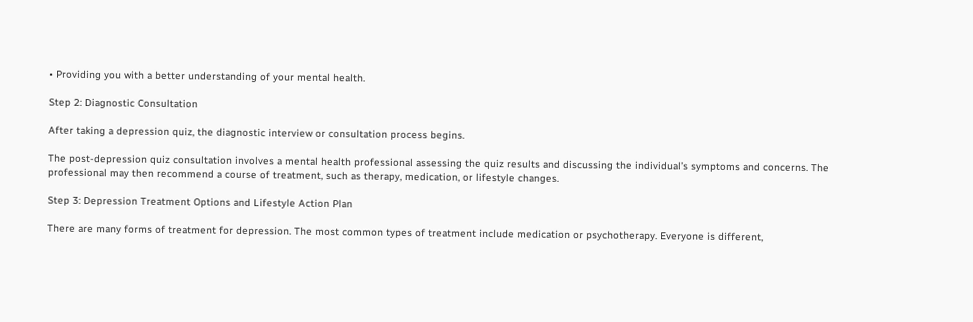• Providing you with a better understanding of your mental health.

Step 2: Diagnostic Consultation

After taking a depression quiz, the diagnostic interview or consultation process begins.

The post-depression quiz consultation involves a mental health professional assessing the quiz results and discussing the individual’s symptoms and concerns. The professional may then recommend a course of treatment, such as therapy, medication, or lifestyle changes.

Step 3: Depression Treatment Options and Lifestyle Action Plan

There are many forms of treatment for depression. The most common types of treatment include medication or psychotherapy. Everyone is different,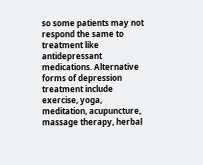so some patients may not respond the same to treatment like antidepressant medications. Alternative forms of depression treatment include exercise, yoga, meditation, acupuncture, massage therapy, herbal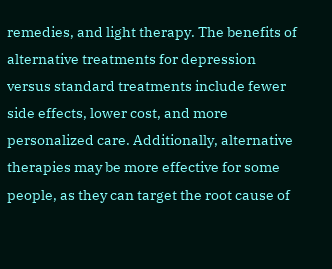remedies, and light therapy. The benefits of alternative treatments for depression versus standard treatments include fewer side effects, lower cost, and more personalized care. Additionally, alternative therapies may be more effective for some people, as they can target the root cause of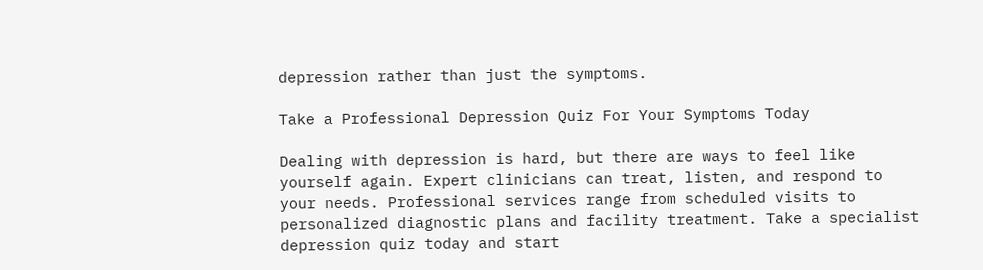depression rather than just the symptoms.

Take a Professional Depression Quiz For Your Symptoms Today

Dealing with depression is hard, but there are ways to feel like yourself again. Expert clinicians can treat, listen, and respond to your needs. Professional services range from scheduled visits to personalized diagnostic plans and facility treatment. Take a specialist depression quiz today and start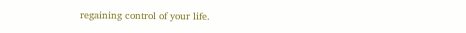regaining control of your life.